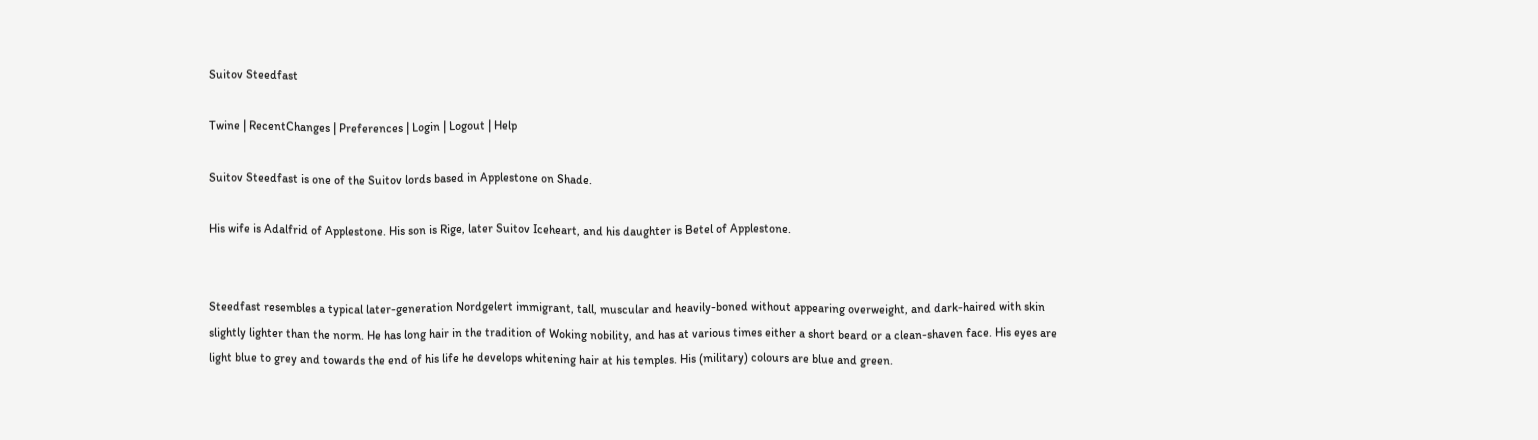Suitov Steedfast

Twine | RecentChanges | Preferences | Login | Logout | Help

Suitov Steedfast is one of the Suitov lords based in Applestone on Shade.

His wife is Adalfrid of Applestone. His son is Rige, later Suitov Iceheart, and his daughter is Betel of Applestone.


Steedfast resembles a typical later-generation Nordgelert immigrant, tall, muscular and heavily-boned without appearing overweight, and dark-haired with skin slightly lighter than the norm. He has long hair in the tradition of Woking nobility, and has at various times either a short beard or a clean-shaven face. His eyes are light blue to grey and towards the end of his life he develops whitening hair at his temples. His (military) colours are blue and green.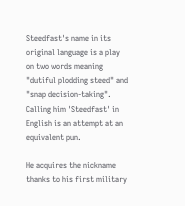Steedfast's name in its original language is a play on two words meaning "dutiful plodding steed" and "snap decision-taking". Calling him 'Steedfast' in English is an attempt at an equivalent pun.

He acquires the nickname thanks to his first military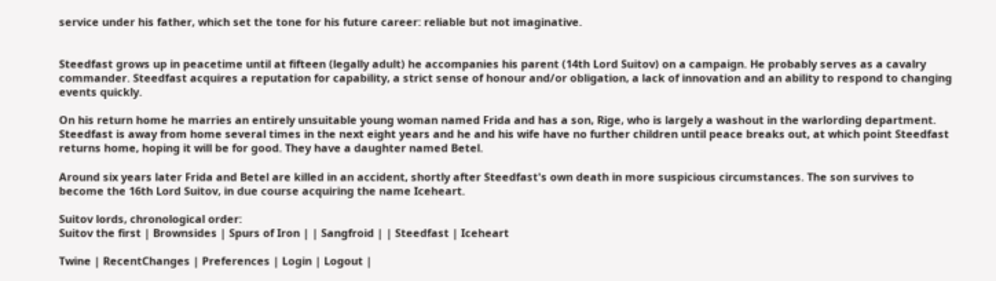service under his father, which set the tone for his future career: reliable but not imaginative.


Steedfast grows up in peacetime until at fifteen (legally adult) he accompanies his parent (14th Lord Suitov) on a campaign. He probably serves as a cavalry commander. Steedfast acquires a reputation for capability, a strict sense of honour and/or obligation, a lack of innovation and an ability to respond to changing events quickly.

On his return home he marries an entirely unsuitable young woman named Frida and has a son, Rige, who is largely a washout in the warlording department. Steedfast is away from home several times in the next eight years and he and his wife have no further children until peace breaks out, at which point Steedfast returns home, hoping it will be for good. They have a daughter named Betel.

Around six years later Frida and Betel are killed in an accident, shortly after Steedfast's own death in more suspicious circumstances. The son survives to become the 16th Lord Suitov, in due course acquiring the name Iceheart.

Suitov lords, chronological order:
Suitov the first | Brownsides | Spurs of Iron | | Sangfroid | | Steedfast | Iceheart

Twine | RecentChanges | Preferences | Login | Logout |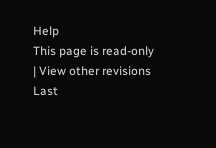Help
This page is read-only | View other revisions
Last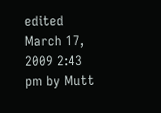edited March 17, 2009 2:43 pm by Mutt